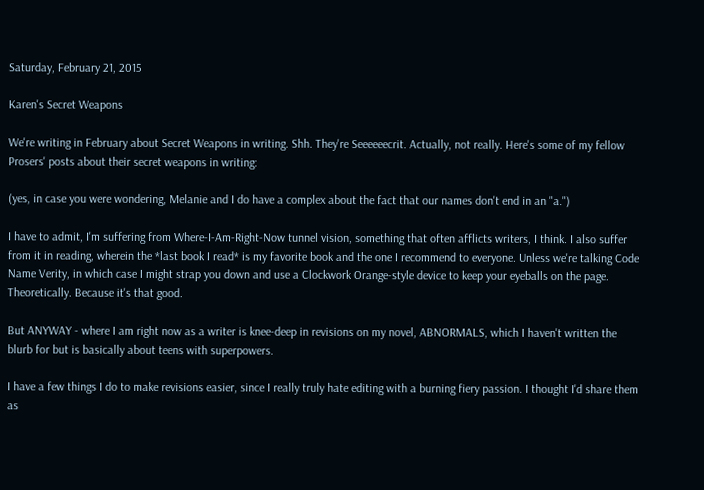Saturday, February 21, 2015

Karen's Secret Weapons

We're writing in February about Secret Weapons in writing. Shh. They're Seeeeeecrit. Actually, not really. Here's some of my fellow Prosers' posts about their secret weapons in writing:

(yes, in case you were wondering, Melanie and I do have a complex about the fact that our names don't end in an "a.")

I have to admit, I'm suffering from Where-I-Am-Right-Now tunnel vision, something that often afflicts writers, I think. I also suffer from it in reading, wherein the *last book I read* is my favorite book and the one I recommend to everyone. Unless we're talking Code Name Verity, in which case I might strap you down and use a Clockwork Orange-style device to keep your eyeballs on the page. Theoretically. Because it's that good.

But ANYWAY - where I am right now as a writer is knee-deep in revisions on my novel, ABNORMALS, which I haven't written the blurb for but is basically about teens with superpowers.

I have a few things I do to make revisions easier, since I really truly hate editing with a burning fiery passion. I thought I'd share them as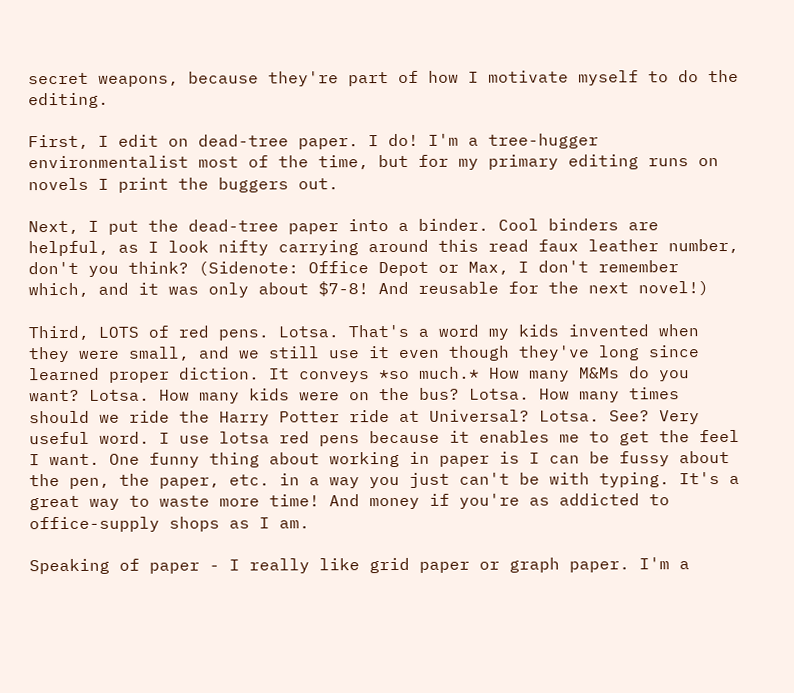secret weapons, because they're part of how I motivate myself to do the editing.

First, I edit on dead-tree paper. I do! I'm a tree-hugger environmentalist most of the time, but for my primary editing runs on novels I print the buggers out.

Next, I put the dead-tree paper into a binder. Cool binders are helpful, as I look nifty carrying around this read faux leather number, don't you think? (Sidenote: Office Depot or Max, I don't remember which, and it was only about $7-8! And reusable for the next novel!)

Third, LOTS of red pens. Lotsa. That's a word my kids invented when they were small, and we still use it even though they've long since learned proper diction. It conveys *so much.* How many M&Ms do you want? Lotsa. How many kids were on the bus? Lotsa. How many times should we ride the Harry Potter ride at Universal? Lotsa. See? Very useful word. I use lotsa red pens because it enables me to get the feel I want. One funny thing about working in paper is I can be fussy about the pen, the paper, etc. in a way you just can't be with typing. It's a great way to waste more time! And money if you're as addicted to office-supply shops as I am.

Speaking of paper - I really like grid paper or graph paper. I'm a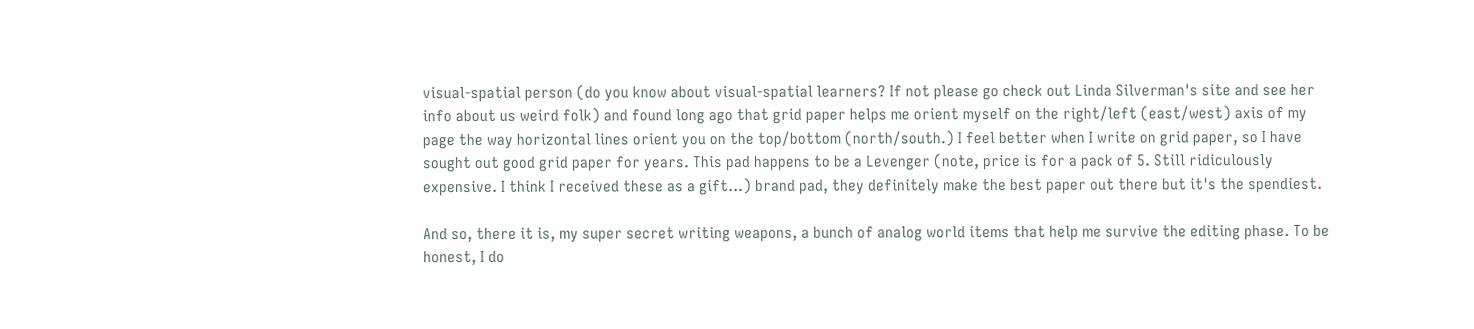visual-spatial person (do you know about visual-spatial learners? If not please go check out Linda Silverman's site and see her info about us weird folk) and found long ago that grid paper helps me orient myself on the right/left (east/west) axis of my page the way horizontal lines orient you on the top/bottom (north/south.) I feel better when I write on grid paper, so I have sought out good grid paper for years. This pad happens to be a Levenger (note, price is for a pack of 5. Still ridiculously expensive. I think I received these as a gift…) brand pad, they definitely make the best paper out there but it's the spendiest.

And so, there it is, my super secret writing weapons, a bunch of analog world items that help me survive the editing phase. To be honest, I do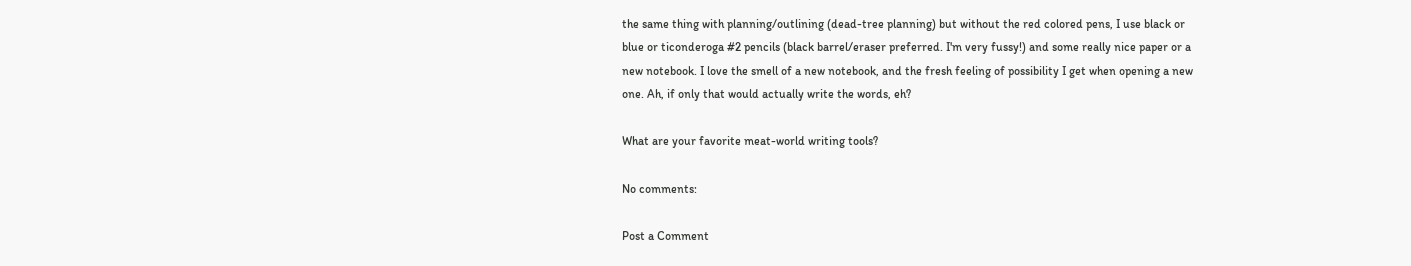the same thing with planning/outlining (dead-tree planning) but without the red colored pens, I use black or blue or ticonderoga #2 pencils (black barrel/eraser preferred. I'm very fussy!) and some really nice paper or a new notebook. I love the smell of a new notebook, and the fresh feeling of possibility I get when opening a new one. Ah, if only that would actually write the words, eh?

What are your favorite meat-world writing tools?

No comments:

Post a Comment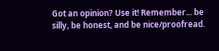Got an opinion? Use it! Remember... be silly, be honest, and be nice/proofread.